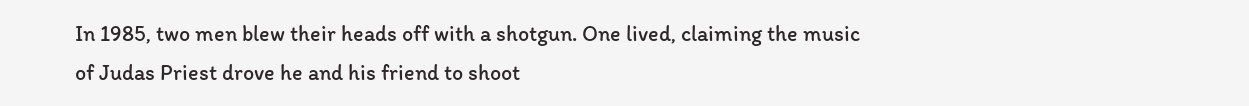In 1985, two men blew their heads off with a shotgun. One lived, claiming the music of Judas Priest drove he and his friend to shoot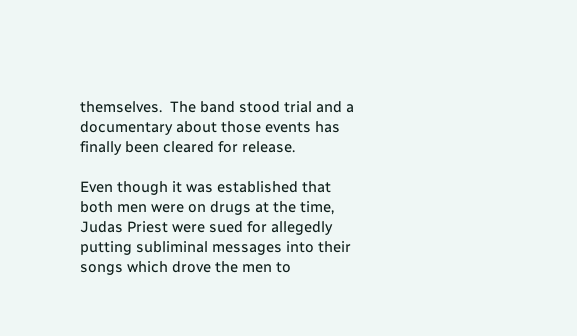themselves.  The band stood trial and a documentary about those events has finally been cleared for release.

Even though it was established that both men were on drugs at the time, Judas Priest were sued for allegedly putting subliminal messages into their songs which drove the men to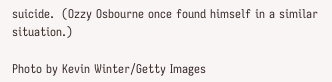suicide.  (Ozzy Osbourne once found himself in a similar situation.)

Photo by Kevin Winter/Getty Images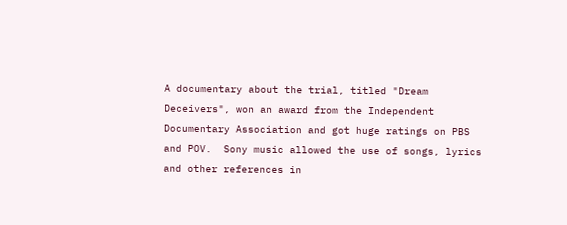A documentary about the trial, titled "Dream Deceivers", won an award from the Independent Documentary Association and got huge ratings on PBS and POV.  Sony music allowed the use of songs, lyrics and other references in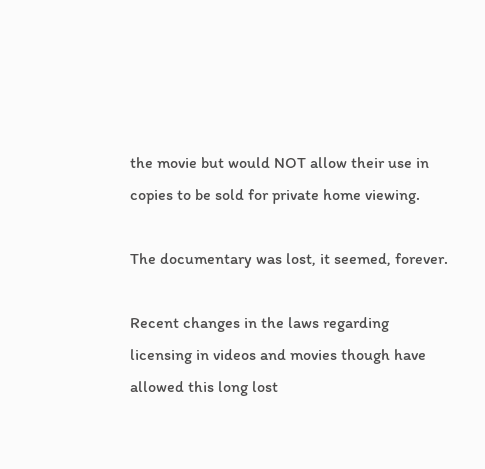the movie but would NOT allow their use in copies to be sold for private home viewing.

The documentary was lost, it seemed, forever.

Recent changes in the laws regarding licensing in videos and movies though have allowed this long lost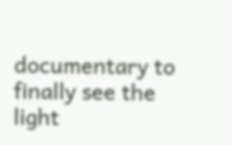documentary to finally see the light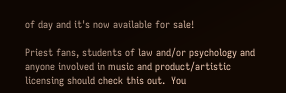of day and it's now available for sale!

Priest fans, students of law and/or psychology and anyone involved in music and product/artistic licensing should check this out.  You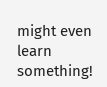might even learn something!